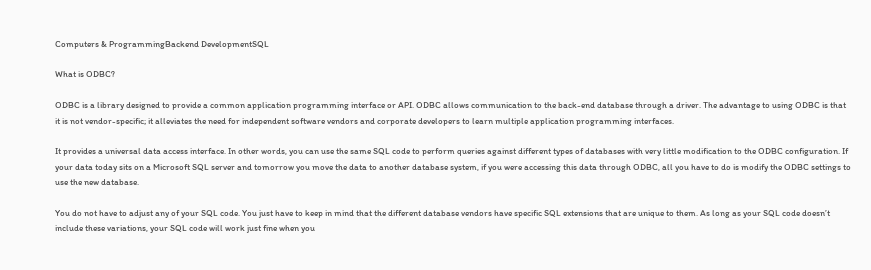Computers & ProgrammingBackend DevelopmentSQL

What is ODBC?

ODBC is a library designed to provide a common application programming interface or API. ODBC allows communication to the back-end database through a driver. The advantage to using ODBC is that it is not vendor-specific; it alleviates the need for independent software vendors and corporate developers to learn multiple application programming interfaces.

It provides a universal data access interface. In other words, you can use the same SQL code to perform queries against different types of databases with very little modification to the ODBC configuration. If your data today sits on a Microsoft SQL server and tomorrow you move the data to another database system, if you were accessing this data through ODBC, all you have to do is modify the ODBC settings to use the new database.

You do not have to adjust any of your SQL code. You just have to keep in mind that the different database vendors have specific SQL extensions that are unique to them. As long as your SQL code doesn’t include these variations, your SQL code will work just fine when you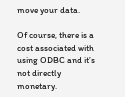move your data.

Of course, there is a cost associated with using ODBC and it’s not directly monetary.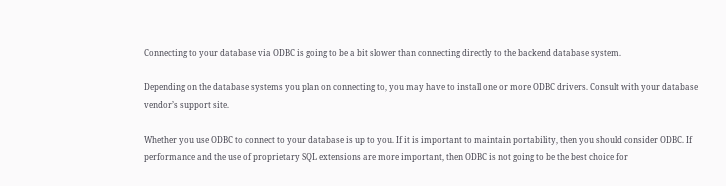Connecting to your database via ODBC is going to be a bit slower than connecting directly to the backend database system.

Depending on the database systems you plan on connecting to, you may have to install one or more ODBC drivers. Consult with your database vendor’s support site.

Whether you use ODBC to connect to your database is up to you. If it is important to maintain portability, then you should consider ODBC. If performance and the use of proprietary SQL extensions are more important, then ODBC is not going to be the best choice for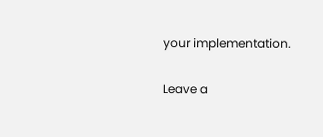your implementation.

Leave a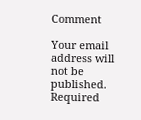Comment

Your email address will not be published. Required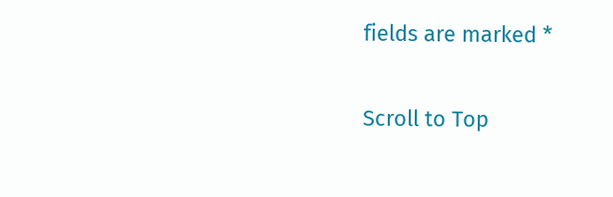fields are marked *

Scroll to Top